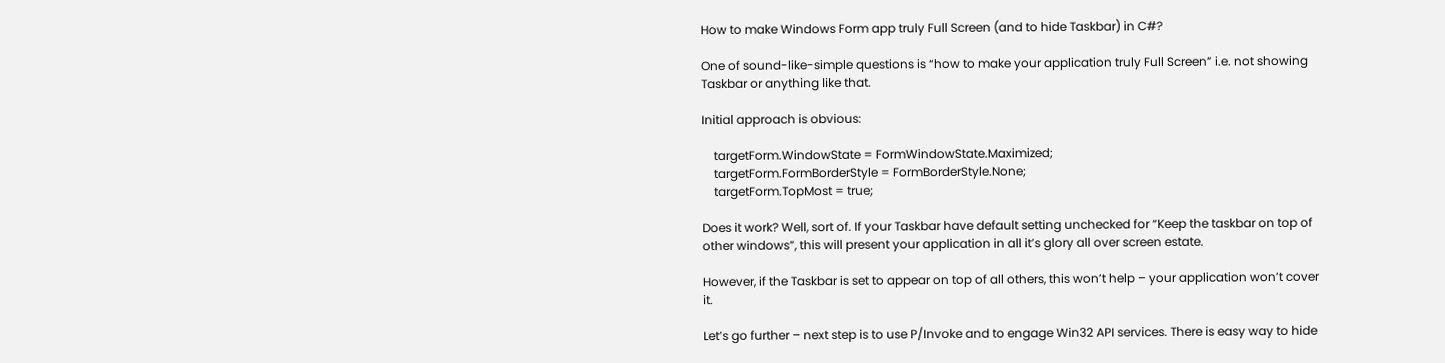How to make Windows Form app truly Full Screen (and to hide Taskbar) in C#?

One of sound-like-simple questions is “how to make your application truly Full Screen” i.e. not showing Taskbar or anything like that.

Initial approach is obvious:

    targetForm.WindowState = FormWindowState.Maximized;
    targetForm.FormBorderStyle = FormBorderStyle.None;
    targetForm.TopMost = true;

Does it work? Well, sort of. If your Taskbar have default setting unchecked for “Keep the taskbar on top of other windows”, this will present your application in all it’s glory all over screen estate.

However, if the Taskbar is set to appear on top of all others, this won’t help – your application won’t cover it.

Let’s go further – next step is to use P/Invoke and to engage Win32 API services. There is easy way to hide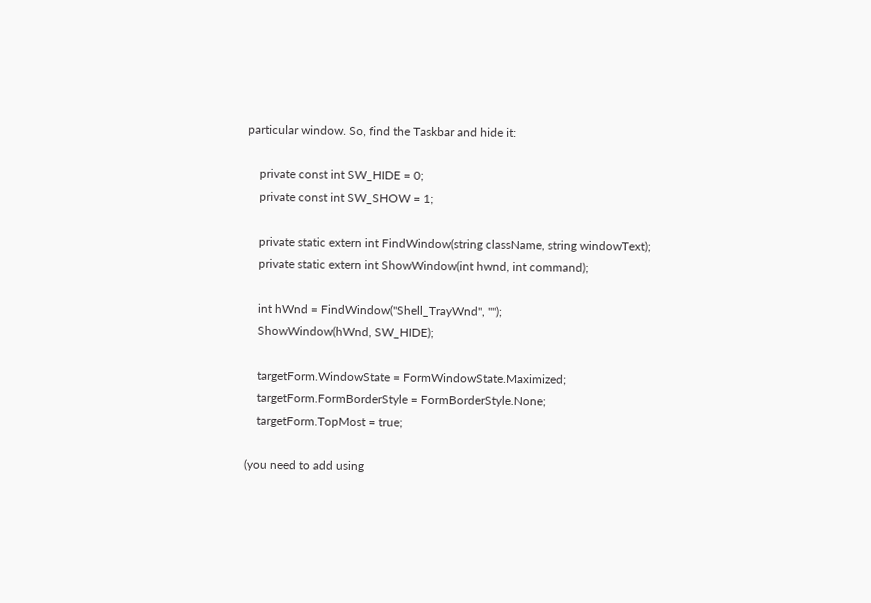particular window. So, find the Taskbar and hide it:

    private const int SW_HIDE = 0;
    private const int SW_SHOW = 1;

    private static extern int FindWindow(string className, string windowText);
    private static extern int ShowWindow(int hwnd, int command);

    int hWnd = FindWindow("Shell_TrayWnd", "");
    ShowWindow(hWnd, SW_HIDE);

    targetForm.WindowState = FormWindowState.Maximized;
    targetForm.FormBorderStyle = FormBorderStyle.None;
    targetForm.TopMost = true;

(you need to add using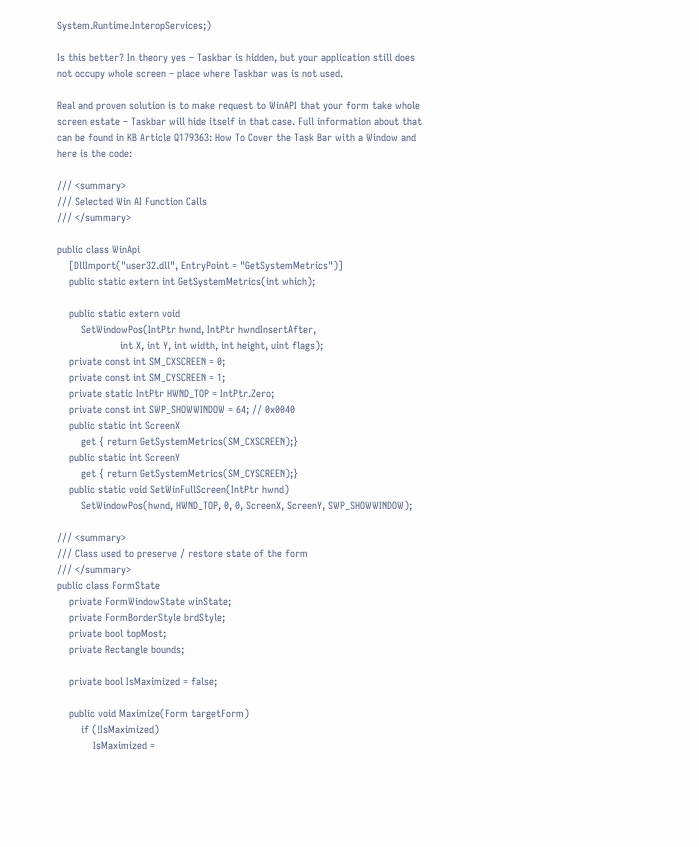System.Runtime.InteropServices;)

Is this better? In theory yes – Taskbar is hidden, but your application still does not occupy whole screen – place where Taskbar was is not used.

Real and proven solution is to make request to WinAPI that your form take whole screen estate – Taskbar will hide itself in that case. Full information about that can be found in KB Article Q179363: How To Cover the Task Bar with a Window and here is the code:

/// <summary>
/// Selected Win AI Function Calls
/// </summary>

public class WinApi
    [DllImport("user32.dll", EntryPoint = "GetSystemMetrics")]
    public static extern int GetSystemMetrics(int which);

    public static extern void
        SetWindowPos(IntPtr hwnd, IntPtr hwndInsertAfter,
                     int X, int Y, int width, int height, uint flags);
    private const int SM_CXSCREEN = 0;
    private const int SM_CYSCREEN = 1;
    private static IntPtr HWND_TOP = IntPtr.Zero;
    private const int SWP_SHOWWINDOW = 64; // 0x0040
    public static int ScreenX
        get { return GetSystemMetrics(SM_CXSCREEN);}
    public static int ScreenY
        get { return GetSystemMetrics(SM_CYSCREEN);}
    public static void SetWinFullScreen(IntPtr hwnd)
        SetWindowPos(hwnd, HWND_TOP, 0, 0, ScreenX, ScreenY, SWP_SHOWWINDOW);

/// <summary>
/// Class used to preserve / restore state of the form
/// </summary>
public class FormState
    private FormWindowState winState;
    private FormBorderStyle brdStyle;
    private bool topMost;
    private Rectangle bounds;

    private bool IsMaximized = false;

    public void Maximize(Form targetForm)
        if (!IsMaximized)
            IsMaximized =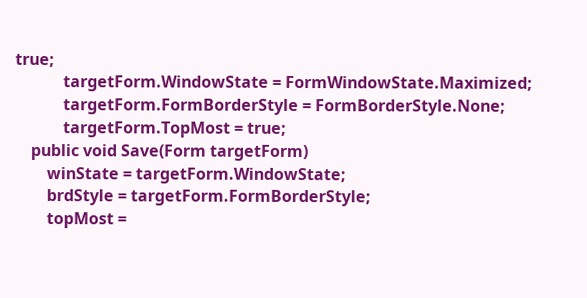true;
            targetForm.WindowState = FormWindowState.Maximized;
            targetForm.FormBorderStyle = FormBorderStyle.None;
            targetForm.TopMost = true;
    public void Save(Form targetForm)
        winState = targetForm.WindowState;
        brdStyle = targetForm.FormBorderStyle;
        topMost =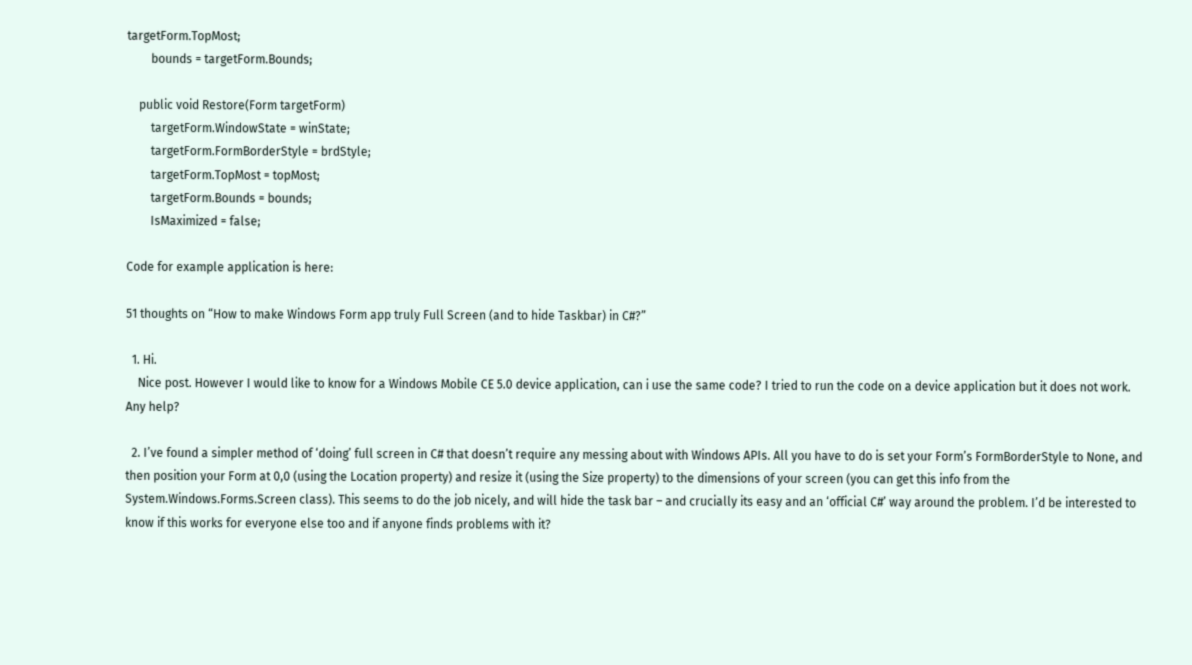targetForm.TopMost;
        bounds = targetForm.Bounds;

    public void Restore(Form targetForm)
        targetForm.WindowState = winState;
        targetForm.FormBorderStyle = brdStyle;
        targetForm.TopMost = topMost;
        targetForm.Bounds = bounds;
        IsMaximized = false;

Code for example application is here:

51 thoughts on “How to make Windows Form app truly Full Screen (and to hide Taskbar) in C#?”

  1. Hi.
    Nice post. However I would like to know for a Windows Mobile CE 5.0 device application, can i use the same code? I tried to run the code on a device application but it does not work. Any help?

  2. I’ve found a simpler method of ‘doing’ full screen in C# that doesn’t require any messing about with Windows APIs. All you have to do is set your Form’s FormBorderStyle to None, and then position your Form at 0,0 (using the Location property) and resize it (using the Size property) to the dimensions of your screen (you can get this info from the System.Windows.Forms.Screen class). This seems to do the job nicely, and will hide the task bar – and crucially its easy and an ‘official C#’ way around the problem. I’d be interested to know if this works for everyone else too and if anyone finds problems with it?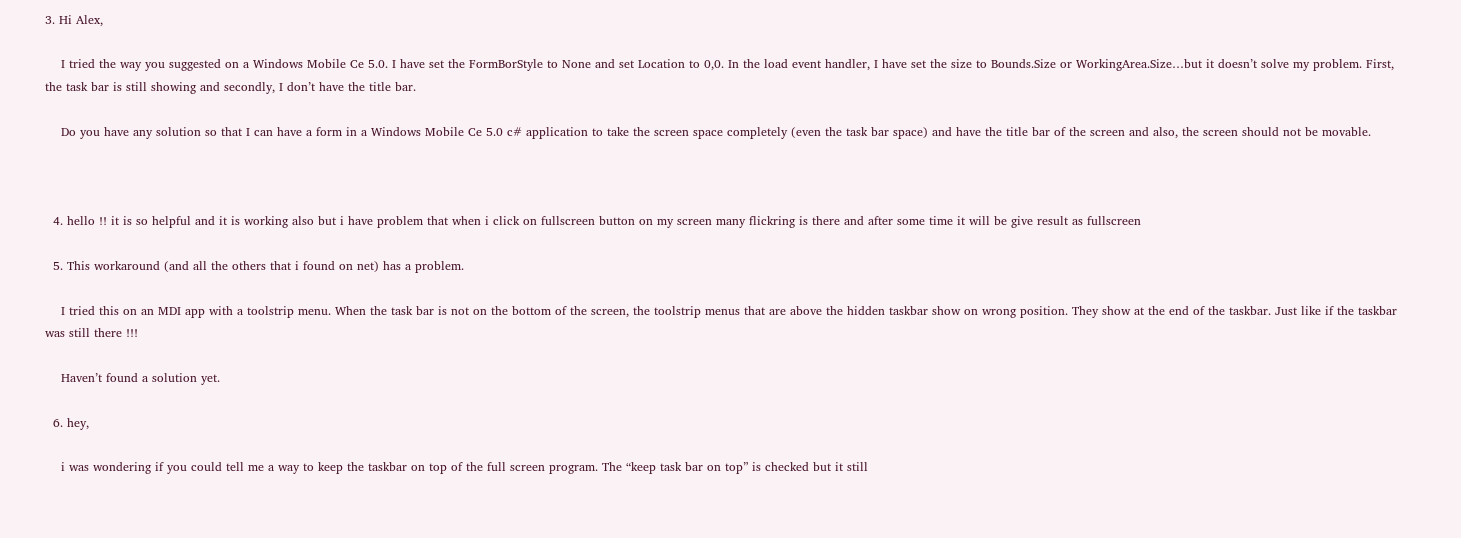3. Hi Alex,

    I tried the way you suggested on a Windows Mobile Ce 5.0. I have set the FormBorStyle to None and set Location to 0,0. In the load event handler, I have set the size to Bounds.Size or WorkingArea.Size…but it doesn’t solve my problem. First, the task bar is still showing and secondly, I don’t have the title bar.

    Do you have any solution so that I can have a form in a Windows Mobile Ce 5.0 c# application to take the screen space completely (even the task bar space) and have the title bar of the screen and also, the screen should not be movable.



  4. hello !! it is so helpful and it is working also but i have problem that when i click on fullscreen button on my screen many flickring is there and after some time it will be give result as fullscreen

  5. This workaround (and all the others that i found on net) has a problem.

    I tried this on an MDI app with a toolstrip menu. When the task bar is not on the bottom of the screen, the toolstrip menus that are above the hidden taskbar show on wrong position. They show at the end of the taskbar. Just like if the taskbar was still there !!!

    Haven’t found a solution yet.

  6. hey,

    i was wondering if you could tell me a way to keep the taskbar on top of the full screen program. The “keep task bar on top” is checked but it still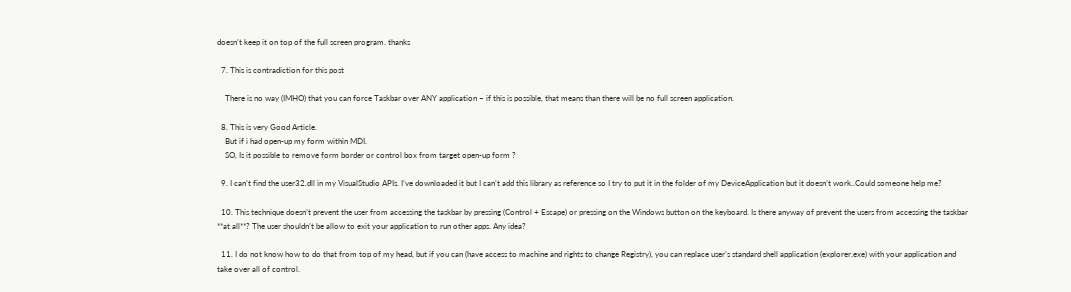doesn’t keep it on top of the full screen program. thanks

  7. This is contradiction for this post

    There is no way (IMHO) that you can force Taskbar over ANY application – if this is possible, that means than there will be no full screen application.

  8. This is very Good Article.
    But if i had open-up my form within MDI.
    SO, Is it possible to remove form border or control box from target open-up form ?

  9. I can’t find the user32.dll in my VisualStudio APIs. I’ve downloaded it but I can’t add this library as reference so I try to put it in the folder of my DeviceApplication but it doesn’t work..Could someone help me?

  10. This technique doesn’t prevent the user from accessing the taskbar by pressing (Control + Escape) or pressing on the Windows button on the keyboard. Is there anyway of prevent the users from accessing the taskbar **at all**? The user shouldn’t be allow to exit your application to run other apps. Any idea?

  11. I do not know how to do that from top of my head, but if you can (have access to machine and rights to change Registry), you can replace user’s standard shell application (explorer.exe) with your application and take over all of control.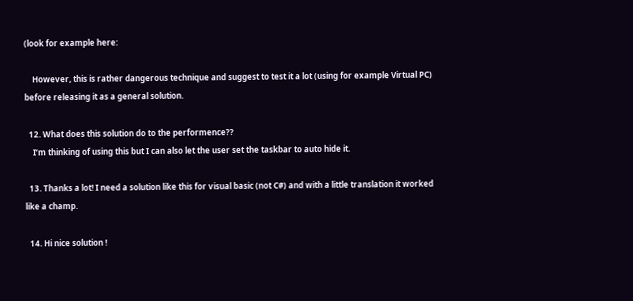(look for example here:

    However, this is rather dangerous technique and suggest to test it a lot (using for example Virtual PC) before releasing it as a general solution.

  12. What does this solution do to the performence??
    I’m thinking of using this but I can also let the user set the taskbar to auto hide it.

  13. Thanks a lot! I need a solution like this for visual basic (not C#) and with a little translation it worked like a champ.

  14. Hi nice solution !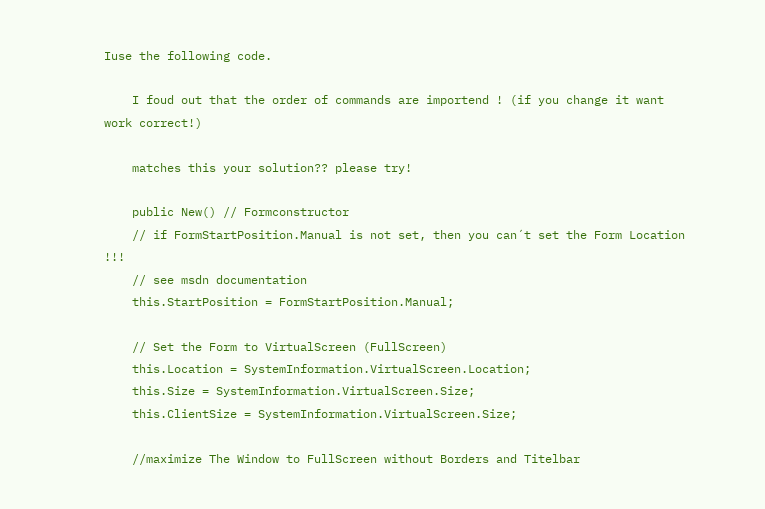Iuse the following code.

    I foud out that the order of commands are importend ! (if you change it want work correct!)

    matches this your solution?? please try!

    public New() // Formconstructor
    // if FormStartPosition.Manual is not set, then you can´t set the Form Location !!!
    // see msdn documentation
    this.StartPosition = FormStartPosition.Manual;

    // Set the Form to VirtualScreen (FullScreen)
    this.Location = SystemInformation.VirtualScreen.Location;
    this.Size = SystemInformation.VirtualScreen.Size;
    this.ClientSize = SystemInformation.VirtualScreen.Size;

    //maximize The Window to FullScreen without Borders and Titelbar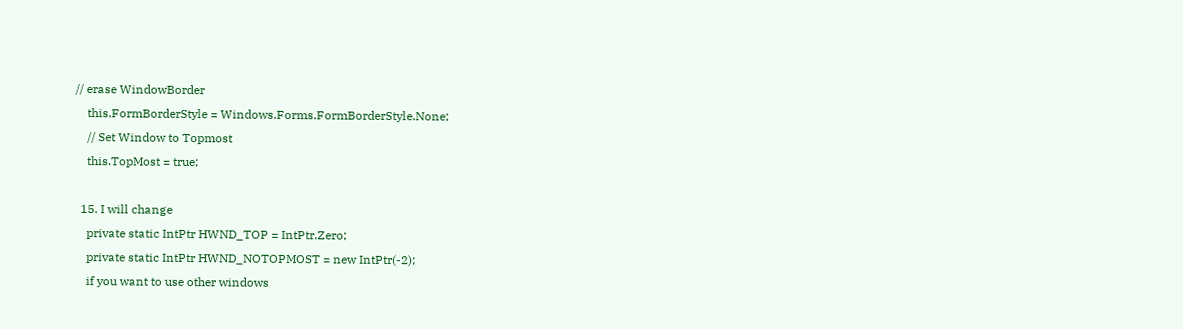// erase WindowBorder
    this.FormBorderStyle = Windows.Forms.FormBorderStyle.None;
    // Set Window to Topmost
    this.TopMost = true;

  15. I will change
    private static IntPtr HWND_TOP = IntPtr.Zero;
    private static IntPtr HWND_NOTOPMOST = new IntPtr(-2);
    if you want to use other windows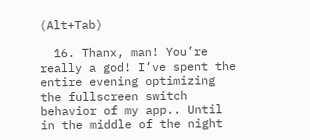(Alt+Tab)

  16. Thanx, man! You’re really a god! I’ve spent the entire evening optimizing the fullscreen switch behavior of my app.. Until in the middle of the night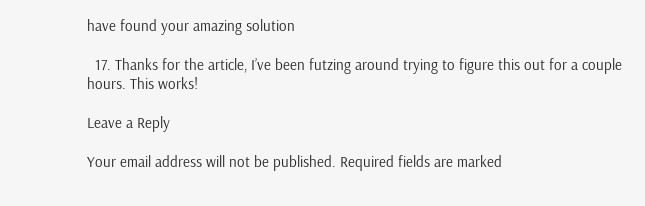have found your amazing solution

  17. Thanks for the article, I’ve been futzing around trying to figure this out for a couple hours. This works!

Leave a Reply

Your email address will not be published. Required fields are marked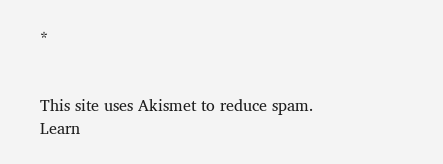*


This site uses Akismet to reduce spam. Learn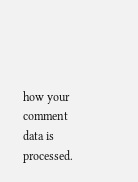how your comment data is processed.